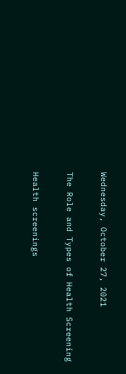Wednesday, October 27, 2021

The Role and Types of Health Screening

Health screenings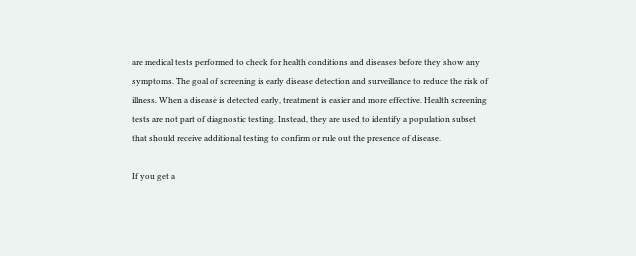are medical tests performed to check for health conditions and diseases before they show any symptoms. The goal of screening is early disease detection and surveillance to reduce the risk of illness. When a disease is detected early, treatment is easier and more effective. Health screening tests are not part of diagnostic testing. Instead, they are used to identify a population subset that should receive additional testing to confirm or rule out the presence of disease.

If you get a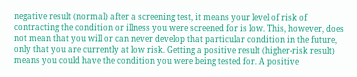negative result (normal) after a screening test, it means your level of risk of contracting the condition or illness you were screened for is low. This, however, does not mean that you will or can never develop that particular condition in the future, only that you are currently at low risk. Getting a positive result (higher-risk result) means you could have the condition you were being tested for. A positive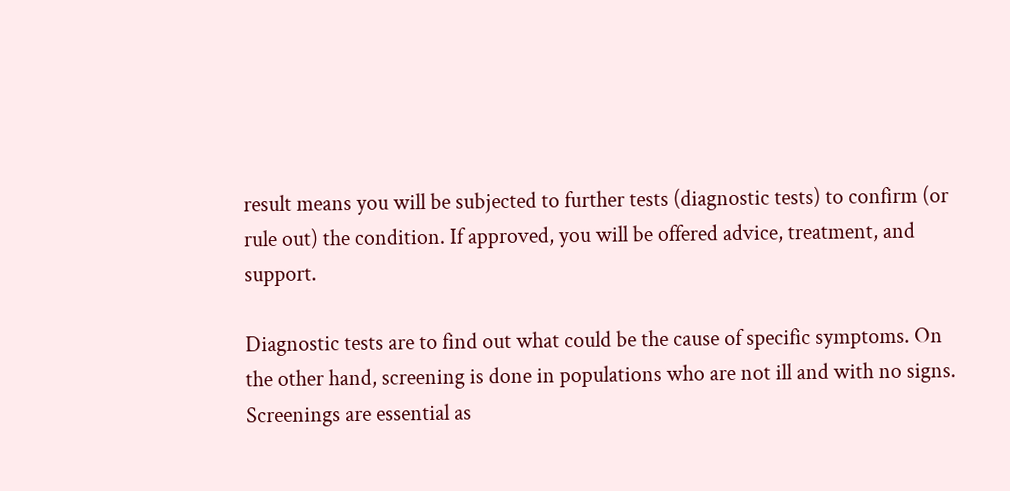result means you will be subjected to further tests (diagnostic tests) to confirm (or rule out) the condition. If approved, you will be offered advice, treatment, and support.

Diagnostic tests are to find out what could be the cause of specific symptoms. On the other hand, screening is done in populations who are not ill and with no signs. Screenings are essential as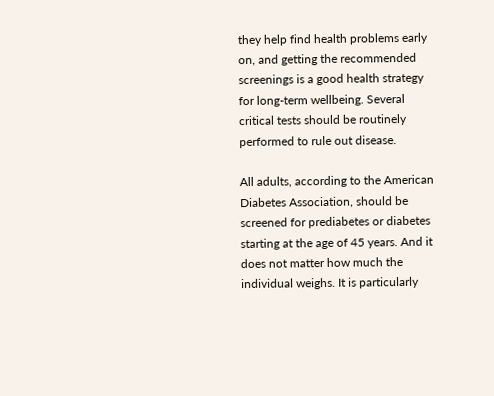they help find health problems early on, and getting the recommended screenings is a good health strategy for long-term wellbeing. Several critical tests should be routinely performed to rule out disease.

All adults, according to the American Diabetes Association, should be screened for prediabetes or diabetes starting at the age of 45 years. And it does not matter how much the individual weighs. It is particularly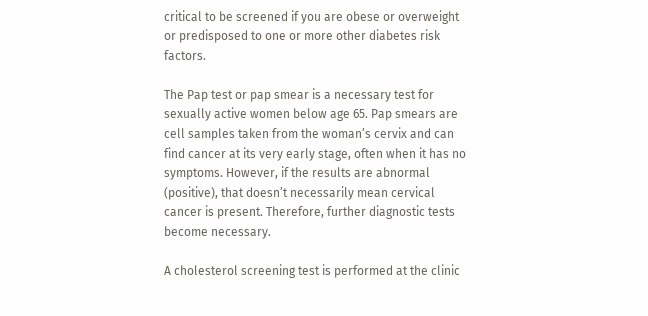critical to be screened if you are obese or overweight or predisposed to one or more other diabetes risk factors.

The Pap test or pap smear is a necessary test for sexually active women below age 65. Pap smears are cell samples taken from the woman’s cervix and can find cancer at its very early stage, often when it has no symptoms. However, if the results are abnormal (positive), that doesn’t necessarily mean cervical cancer is present. Therefore, further diagnostic tests become necessary.

A cholesterol screening test is performed at the clinic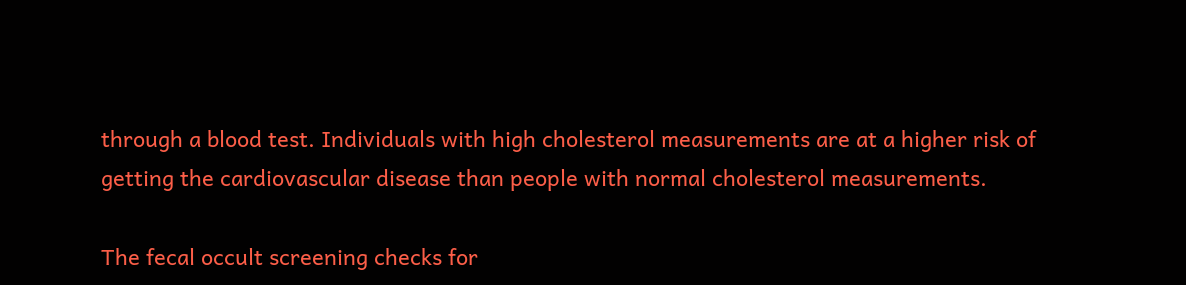through a blood test. Individuals with high cholesterol measurements are at a higher risk of getting the cardiovascular disease than people with normal cholesterol measurements.

The fecal occult screening checks for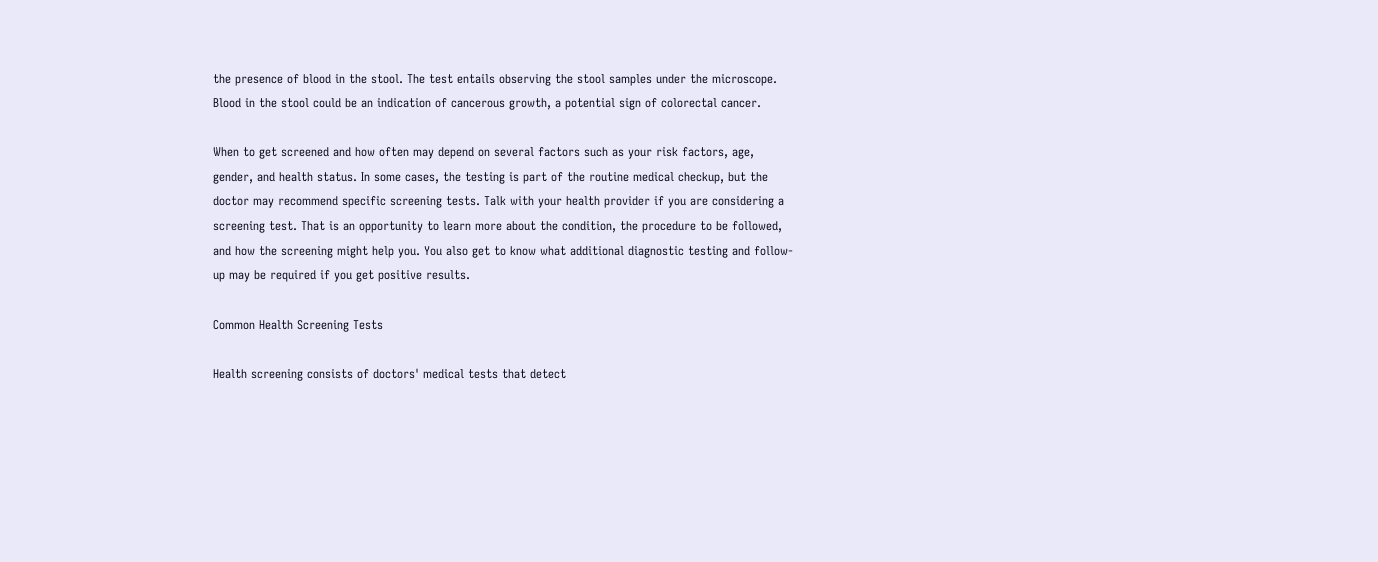the presence of blood in the stool. The test entails observing the stool samples under the microscope. Blood in the stool could be an indication of cancerous growth, a potential sign of colorectal cancer.

When to get screened and how often may depend on several factors such as your risk factors, age, gender, and health status. In some cases, the testing is part of the routine medical checkup, but the doctor may recommend specific screening tests. Talk with your health provider if you are considering a screening test. That is an opportunity to learn more about the condition, the procedure to be followed, and how the screening might help you. You also get to know what additional diagnostic testing and follow-up may be required if you get positive results.

Common Health Screening Tests

Health screening consists of doctors' medical tests that detect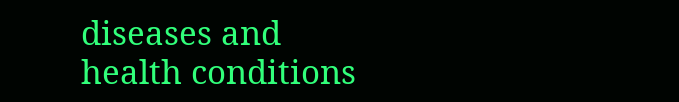diseases and health conditions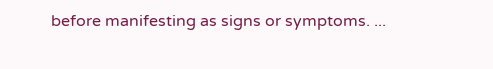before manifesting as signs or symptoms. ...